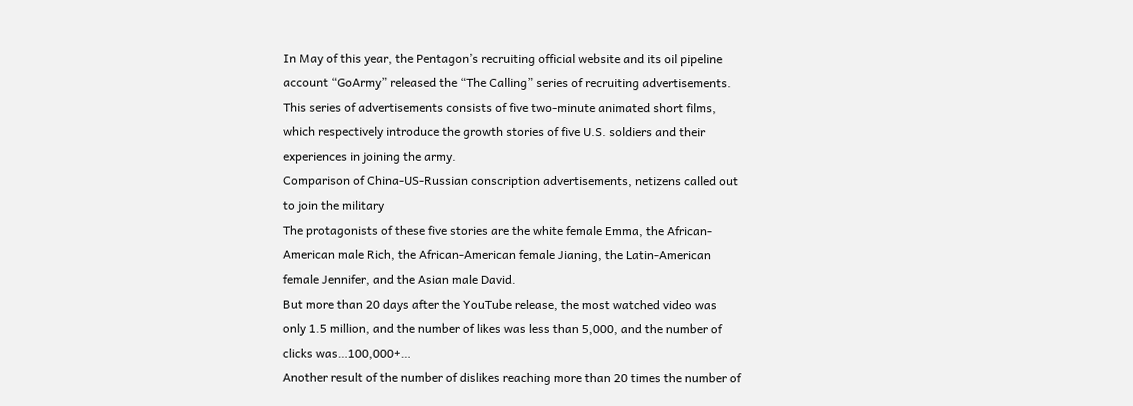In May of this year, the Pentagon’s recruiting official website and its oil pipeline account “GoArmy” released the “The Calling” series of recruiting advertisements.
This series of advertisements consists of five two-minute animated short films, which respectively introduce the growth stories of five U.S. soldiers and their experiences in joining the army.
Comparison of China-US-Russian conscription advertisements, netizens called out to join the military
The protagonists of these five stories are the white female Emma, the African-American male Rich, the African-American female Jianing, the Latin-American female Jennifer, and the Asian male David.
But more than 20 days after the YouTube release, the most watched video was only 1.5 million, and the number of likes was less than 5,000, and the number of clicks was…100,000+…
Another result of the number of dislikes reaching more than 20 times the number of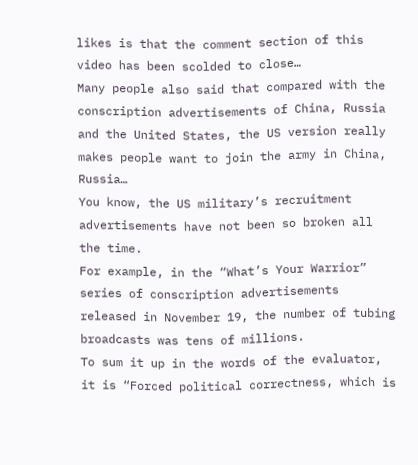likes is that the comment section of this video has been scolded to close…
Many people also said that compared with the conscription advertisements of China, Russia and the United States, the US version really makes people want to join the army in China, Russia…
You know, the US military’s recruitment advertisements have not been so broken all the time.
For example, in the “What’s Your Warrior” series of conscription advertisements released in November 19, the number of tubing broadcasts was tens of millions.
To sum it up in the words of the evaluator, it is “Forced political correctness, which is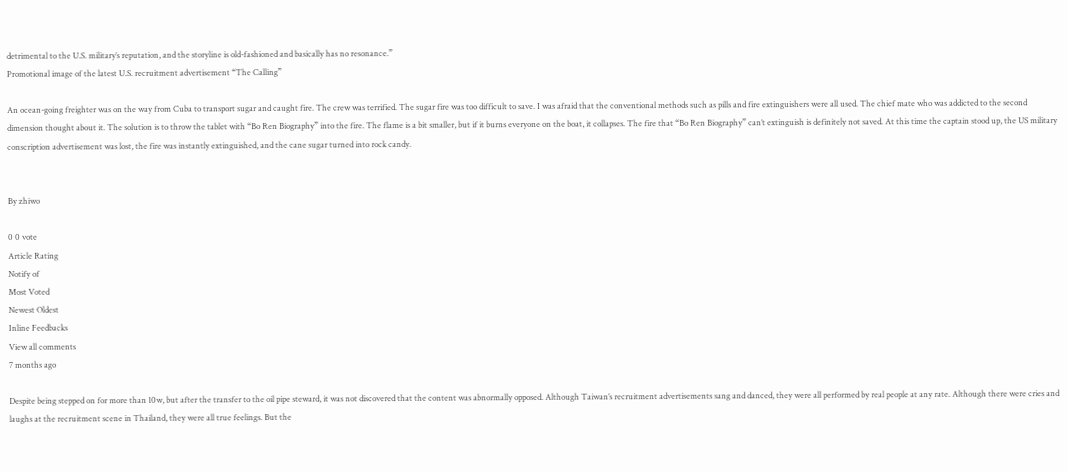detrimental to the U.S. military’s reputation, and the storyline is old-fashioned and basically has no resonance.”
Promotional image of the latest U.S. recruitment advertisement “The Calling”

An ocean-going freighter was on the way from Cuba to transport sugar and caught fire. The crew was terrified. The sugar fire was too difficult to save. I was afraid that the conventional methods such as pills and fire extinguishers were all used. The chief mate who was addicted to the second dimension thought about it. The solution is to throw the tablet with “Bo Ren Biography” into the fire. The flame is a bit smaller, but if it burns everyone on the boat, it collapses. The fire that “Bo Ren Biography” can’t extinguish is definitely not saved. At this time the captain stood up, the US military conscription advertisement was lost, the fire was instantly extinguished, and the cane sugar turned into rock candy.


By zhiwo

0 0 vote
Article Rating
Notify of
Most Voted
Newest Oldest
Inline Feedbacks
View all comments
7 months ago

Despite being stepped on for more than 10w, but after the transfer to the oil pipe steward, it was not discovered that the content was abnormally opposed. Although Taiwan’s recruitment advertisements sang and danced, they were all performed by real people at any rate. Although there were cries and laughs at the recruitment scene in Thailand, they were all true feelings. But the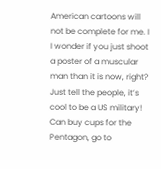American cartoons will not be complete for me. I I wonder if you just shoot a poster of a muscular man than it is now, right? Just tell the people, it’s cool to be a US military! Can buy cups for the Pentagon, go to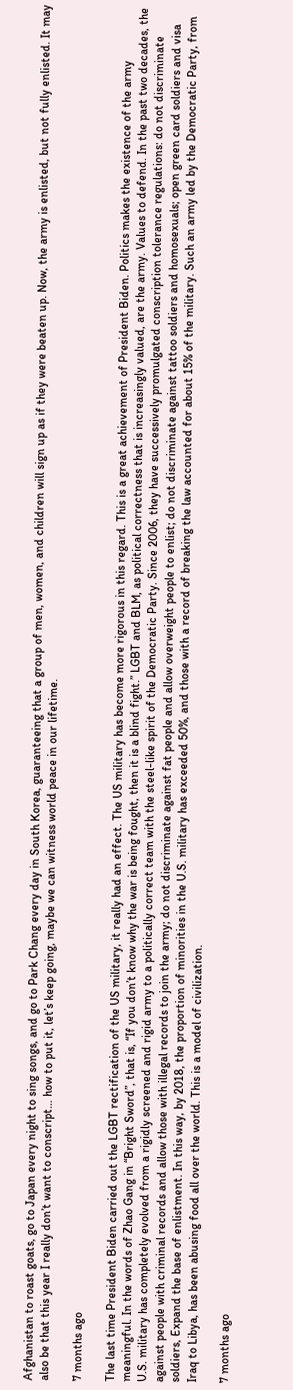Afghanistan to roast goats, go to Japan every night to sing songs, and go to Park Chang every day in South Korea, guaranteeing that a group of men, women, and children will sign up as if they were beaten up. Now, the army is enlisted, but not fully enlisted. It may also be that this year I really don’t want to conscript… how to put it, let’s keep going, maybe we can witness world peace in our lifetime.

7 months ago

The last time President Biden carried out the LGBT rectification of the US military, it really had an effect. The US military has become more rigorous in this regard. This is a great achievement of President Biden. Politics makes the existence of the army meaningful. In the words of Zhao Gang in “Bright Sword”, that is, “If you don’t know why the war is being fought, then it is a blind fight.” LGBT and BLM, as political correctness that is increasingly valued, are the army. Values to defend. In the past two decades, the U.S. military has completely evolved from a rigidly screened and rigid army to a politically correct team with the steel-like spirit of the Democratic Party. Since 2006, they have successively promulgated conscription tolerance regulations: do not discriminate against people with criminal records and allow those with illegal records to join the army; do not discriminate against fat people and allow overweight people to enlist; do not discriminate against tattoo soldiers and homosexuals; open green card soldiers and visa soldiers, Expand the base of enlistment. In this way, by 2018, the proportion of minorities in the U.S. military has exceeded 50%, and those with a record of breaking the law accounted for about 15% of the military. Such an army led by the Democratic Party, from Iraq to Libya, has been abusing food all over the world. This is a model of civilization.

7 months ago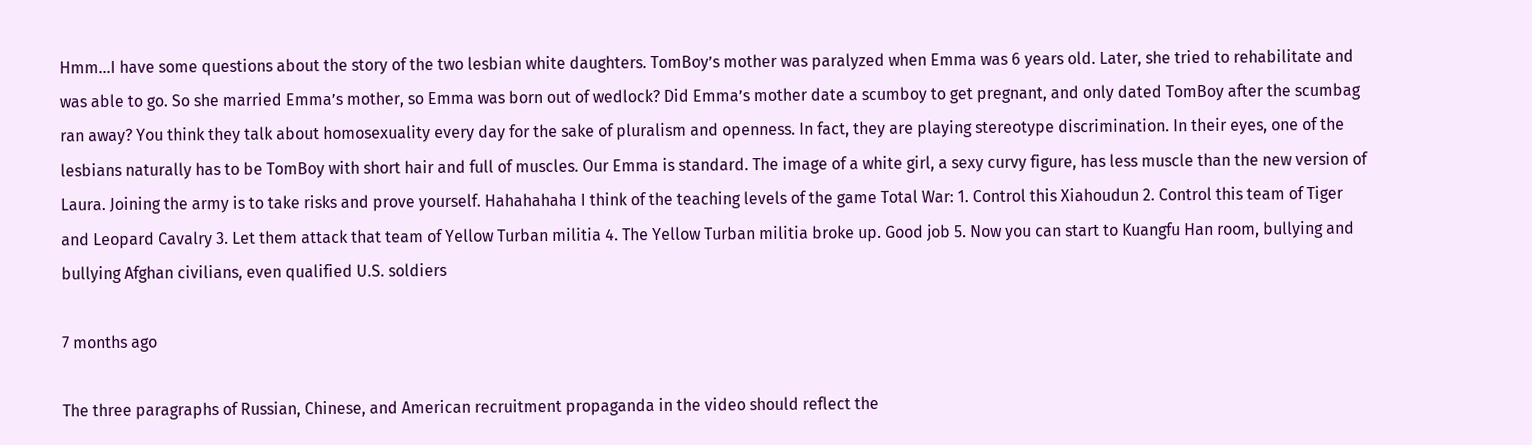Hmm…I have some questions about the story of the two lesbian white daughters. TomBoy’s mother was paralyzed when Emma was 6 years old. Later, she tried to rehabilitate and was able to go. So she married Emma’s mother, so Emma was born out of wedlock? Did Emma’s mother date a scumboy to get pregnant, and only dated TomBoy after the scumbag ran away? You think they talk about homosexuality every day for the sake of pluralism and openness. In fact, they are playing stereotype discrimination. In their eyes, one of the lesbians naturally has to be TomBoy with short hair and full of muscles. Our Emma is standard. The image of a white girl, a sexy curvy figure, has less muscle than the new version of Laura. Joining the army is to take risks and prove yourself. Hahahahaha I think of the teaching levels of the game Total War: 1. Control this Xiahoudun 2. Control this team of Tiger and Leopard Cavalry 3. Let them attack that team of Yellow Turban militia 4. The Yellow Turban militia broke up. Good job 5. Now you can start to Kuangfu Han room, bullying and bullying Afghan civilians, even qualified U.S. soldiers

7 months ago

The three paragraphs of Russian, Chinese, and American recruitment propaganda in the video should reflect the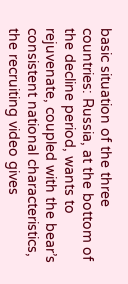basic situation of the three countries: Russia, at the bottom of the decline period, wants to rejuvenate, coupled with the bear’s consistent national characteristics, the recruiting video gives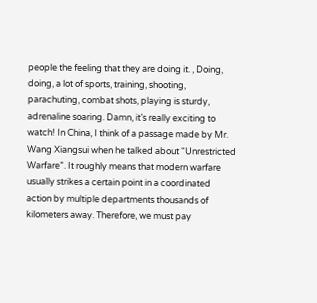people the feeling that they are doing it. , Doing, doing, a lot of sports, training, shooting, parachuting, combat shots, playing is sturdy, adrenaline soaring. Damn, it’s really exciting to watch! In China, I think of a passage made by Mr. Wang Xiangsui when he talked about “Unrestricted Warfare”. It roughly means that modern warfare usually strikes a certain point in a coordinated action by multiple departments thousands of kilometers away. Therefore, we must pay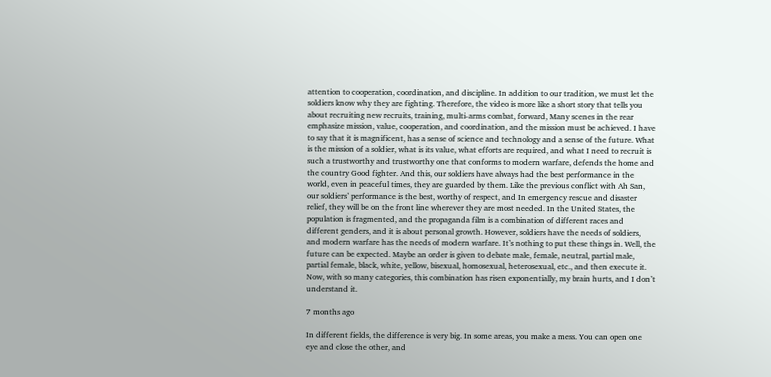attention to cooperation, coordination, and discipline. In addition to our tradition, we must let the soldiers know why they are fighting. Therefore, the video is more like a short story that tells you about recruiting new recruits, training, multi-arms combat, forward, Many scenes in the rear emphasize mission, value, cooperation, and coordination, and the mission must be achieved. I have to say that it is magnificent, has a sense of science and technology and a sense of the future. What is the mission of a soldier, what is its value, what efforts are required, and what I need to recruit is such a trustworthy and trustworthy one that conforms to modern warfare, defends the home and the country Good fighter. And this, our soldiers have always had the best performance in the world, even in peaceful times, they are guarded by them. Like the previous conflict with Ah San, our soldiers’ performance is the best, worthy of respect, and In emergency rescue and disaster relief, they will be on the front line wherever they are most needed. In the United States, the population is fragmented, and the propaganda film is a combination of different races and different genders, and it is about personal growth. However, soldiers have the needs of soldiers, and modern warfare has the needs of modern warfare. It’s nothing to put these things in. Well, the future can be expected. Maybe an order is given to debate male, female, neutral, partial male, partial female, black, white, yellow, bisexual, homosexual, heterosexual, etc., and then execute it. Now, with so many categories, this combination has risen exponentially, my brain hurts, and I don’t understand it.

7 months ago

In different fields, the difference is very big. In some areas, you make a mess. You can open one eye and close the other, and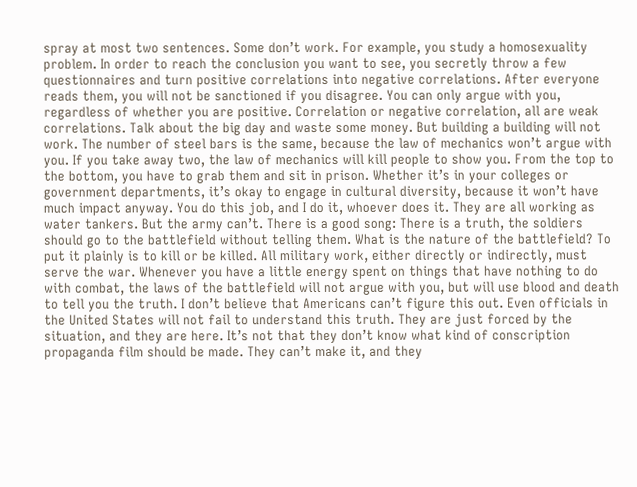spray at most two sentences. Some don’t work. For example, you study a homosexuality problem. In order to reach the conclusion you want to see, you secretly throw a few questionnaires and turn positive correlations into negative correlations. After everyone reads them, you will not be sanctioned if you disagree. You can only argue with you, regardless of whether you are positive. Correlation or negative correlation, all are weak correlations. Talk about the big day and waste some money. But building a building will not work. The number of steel bars is the same, because the law of mechanics won’t argue with you. If you take away two, the law of mechanics will kill people to show you. From the top to the bottom, you have to grab them and sit in prison. Whether it’s in your colleges or government departments, it’s okay to engage in cultural diversity, because it won’t have much impact anyway. You do this job, and I do it, whoever does it. They are all working as water tankers. But the army can’t. There is a good song: There is a truth, the soldiers should go to the battlefield without telling them. What is the nature of the battlefield? To put it plainly is to kill or be killed. All military work, either directly or indirectly, must serve the war. Whenever you have a little energy spent on things that have nothing to do with combat, the laws of the battlefield will not argue with you, but will use blood and death to tell you the truth. I don’t believe that Americans can’t figure this out. Even officials in the United States will not fail to understand this truth. They are just forced by the situation, and they are here. It’s not that they don’t know what kind of conscription propaganda film should be made. They can’t make it, and they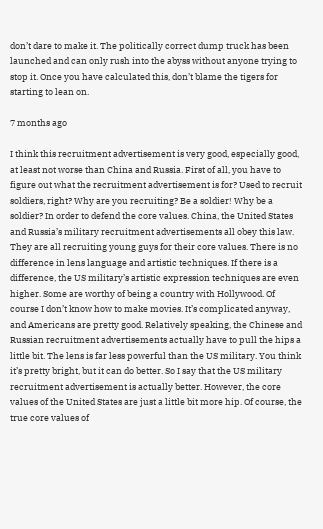don’t dare to make it. The politically correct dump truck has been launched and can only rush into the abyss without anyone trying to stop it. Once you have calculated this, don’t blame the tigers for starting to lean on.

7 months ago

I think this recruitment advertisement is very good, especially good, at least not worse than China and Russia. First of all, you have to figure out what the recruitment advertisement is for? Used to recruit soldiers, right? Why are you recruiting? Be a soldier! Why be a soldier? In order to defend the core values. China, the United States and Russia’s military recruitment advertisements all obey this law. They are all recruiting young guys for their core values. There is no difference in lens language and artistic techniques. If there is a difference, the US military’s artistic expression techniques are even higher. Some are worthy of being a country with Hollywood. Of course I don’t know how to make movies. It’s complicated anyway, and Americans are pretty good. Relatively speaking, the Chinese and Russian recruitment advertisements actually have to pull the hips a little bit. The lens is far less powerful than the US military. You think it’s pretty bright, but it can do better. So I say that the US military recruitment advertisement is actually better. However, the core values of the United States are just a little bit more hip. Of course, the true core values of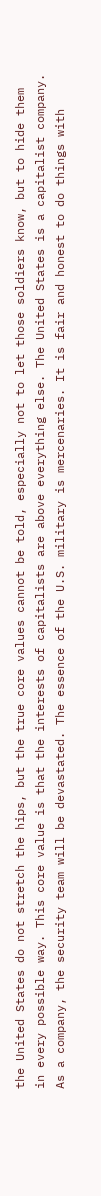the United States do not stretch the hips, but the true core values cannot be told, especially not to let those soldiers know, but to hide them in every possible way. This core value is that the interests of capitalists are above everything else. The United States is a capitalist company. As a company, the security team will be devastated. The essence of the U.S. military is mercenaries. It is fair and honest to do things with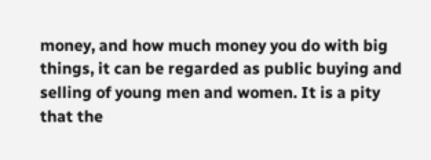money, and how much money you do with big things, it can be regarded as public buying and selling of young men and women. It is a pity that the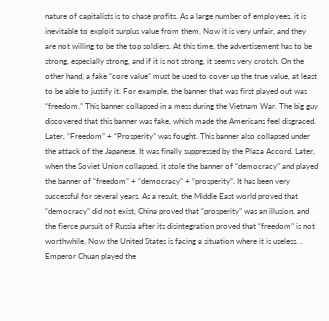nature of capitalists is to chase profits. As a large number of employees, it is inevitable to exploit surplus value from them. Now it is very unfair, and they are not willing to be the top soldiers. At this time, the advertisement has to be strong, especially strong, and if it is not strong, it seems very crotch. On the other hand, a fake “core value” must be used to cover up the true value, at least to be able to justify it. For example, the banner that was first played out was “freedom.” This banner collapsed in a mess during the Vietnam War. The big guy discovered that this banner was fake, which made the Americans feel disgraced. Later, “Freedom” + “Prosperity” was fought. This banner also collapsed under the attack of the Japanese. It was finally suppressed by the Plaza Accord. Later, when the Soviet Union collapsed, it stole the banner of “democracy” and played the banner of “freedom” + “democracy” + “prosperity”. It has been very successful for several years. As a result, the Middle East world proved that “democracy” did not exist, China proved that “prosperity” was an illusion, and the fierce pursuit of Russia after its disintegration proved that “freedom” is not worthwhile. Now the United States is facing a situation where it is useless. . Emperor Chuan played the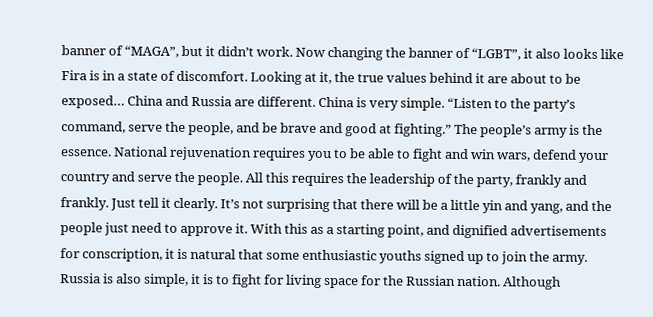banner of “MAGA”, but it didn’t work. Now changing the banner of “LGBT”, it also looks like Fira is in a state of discomfort. Looking at it, the true values behind it are about to be exposed… China and Russia are different. China is very simple. “Listen to the party’s command, serve the people, and be brave and good at fighting.” The people’s army is the essence. National rejuvenation requires you to be able to fight and win wars, defend your country and serve the people. All this requires the leadership of the party, frankly and frankly. Just tell it clearly. It’s not surprising that there will be a little yin and yang, and the people just need to approve it. With this as a starting point, and dignified advertisements for conscription, it is natural that some enthusiastic youths signed up to join the army. Russia is also simple, it is to fight for living space for the Russian nation. Although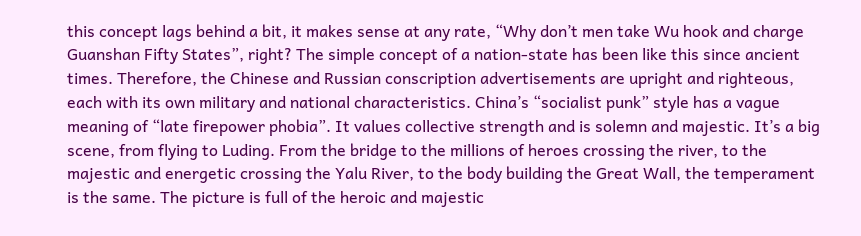this concept lags behind a bit, it makes sense at any rate, “Why don’t men take Wu hook and charge Guanshan Fifty States”, right? The simple concept of a nation-state has been like this since ancient times. Therefore, the Chinese and Russian conscription advertisements are upright and righteous, each with its own military and national characteristics. China’s “socialist punk” style has a vague meaning of “late firepower phobia”. It values collective strength and is solemn and majestic. It’s a big scene, from flying to Luding. From the bridge to the millions of heroes crossing the river, to the majestic and energetic crossing the Yalu River, to the body building the Great Wall, the temperament is the same. The picture is full of the heroic and majestic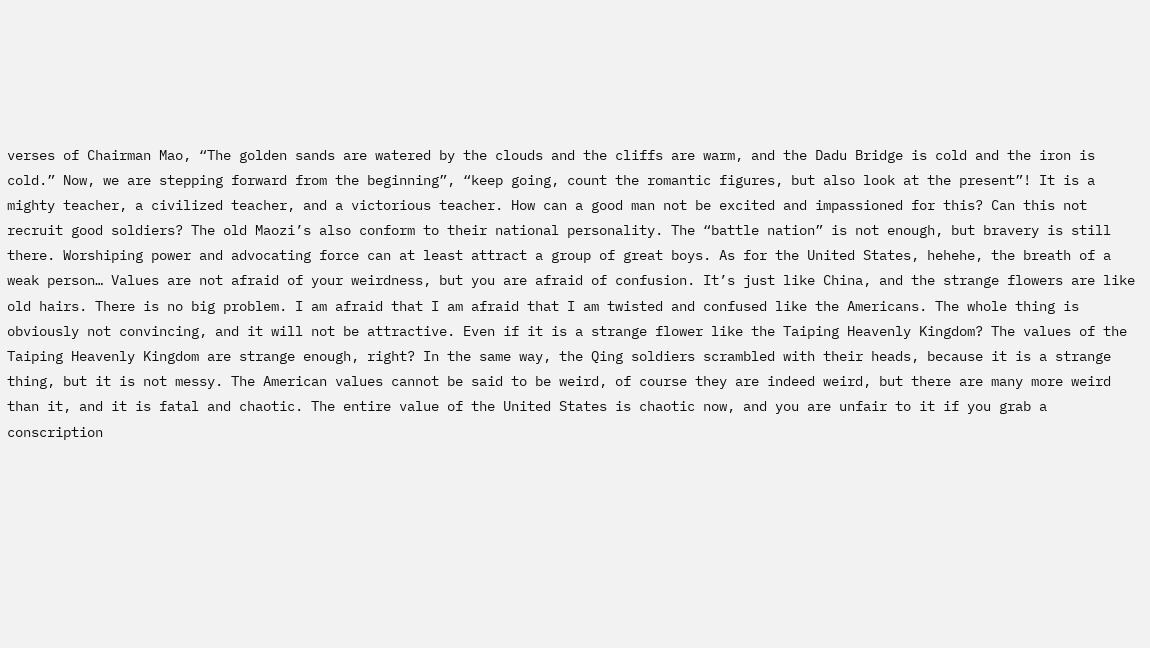verses of Chairman Mao, “The golden sands are watered by the clouds and the cliffs are warm, and the Dadu Bridge is cold and the iron is cold.” Now, we are stepping forward from the beginning”, “keep going, count the romantic figures, but also look at the present”! It is a mighty teacher, a civilized teacher, and a victorious teacher. How can a good man not be excited and impassioned for this? Can this not recruit good soldiers? The old Maozi’s also conform to their national personality. The “battle nation” is not enough, but bravery is still there. Worshiping power and advocating force can at least attract a group of great boys. As for the United States, hehehe, the breath of a weak person… Values are not afraid of your weirdness, but you are afraid of confusion. It’s just like China, and the strange flowers are like old hairs. There is no big problem. I am afraid that I am afraid that I am twisted and confused like the Americans. The whole thing is obviously not convincing, and it will not be attractive. Even if it is a strange flower like the Taiping Heavenly Kingdom? The values of the Taiping Heavenly Kingdom are strange enough, right? In the same way, the Qing soldiers scrambled with their heads, because it is a strange thing, but it is not messy. The American values cannot be said to be weird, of course they are indeed weird, but there are many more weird than it, and it is fatal and chaotic. The entire value of the United States is chaotic now, and you are unfair to it if you grab a conscription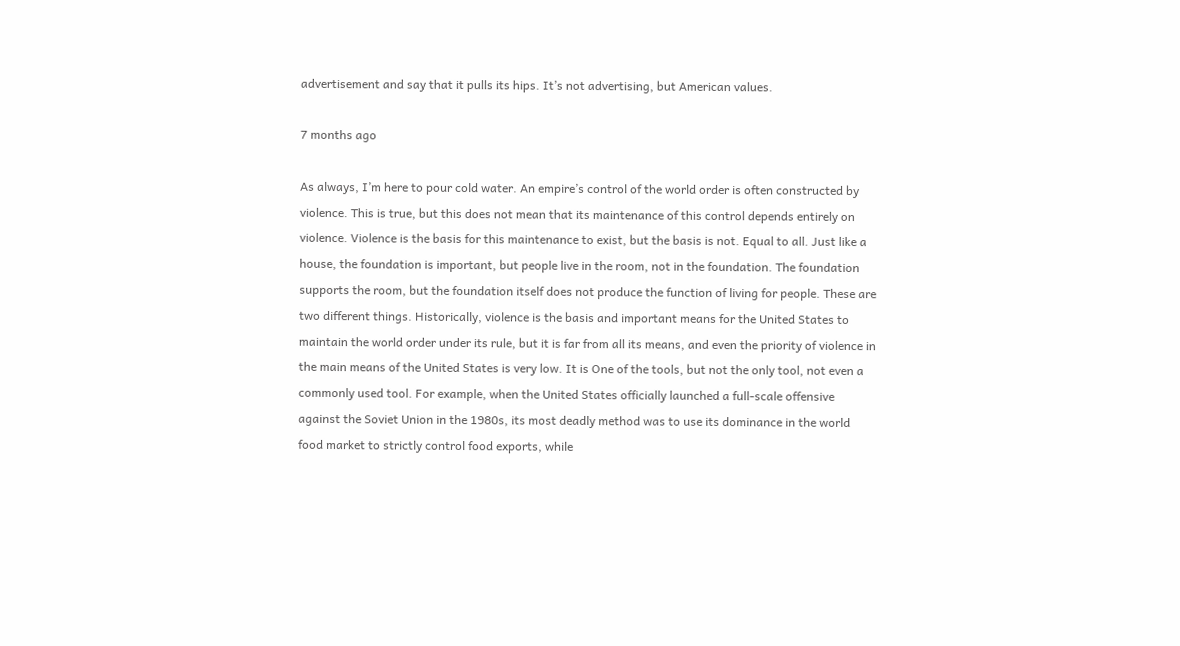advertisement and say that it pulls its hips. It’s not advertising, but American values.

7 months ago

As always, I’m here to pour cold water. An empire’s control of the world order is often constructed by violence. This is true, but this does not mean that its maintenance of this control depends entirely on violence. Violence is the basis for this maintenance to exist, but the basis is not. Equal to all. Just like a house, the foundation is important, but people live in the room, not in the foundation. The foundation supports the room, but the foundation itself does not produce the function of living for people. These are two different things. Historically, violence is the basis and important means for the United States to maintain the world order under its rule, but it is far from all its means, and even the priority of violence in the main means of the United States is very low. It is One of the tools, but not the only tool, not even a commonly used tool. For example, when the United States officially launched a full-scale offensive against the Soviet Union in the 1980s, its most deadly method was to use its dominance in the world food market to strictly control food exports, while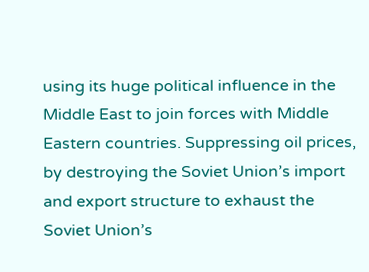using its huge political influence in the Middle East to join forces with Middle Eastern countries. Suppressing oil prices, by destroying the Soviet Union’s import and export structure to exhaust the Soviet Union’s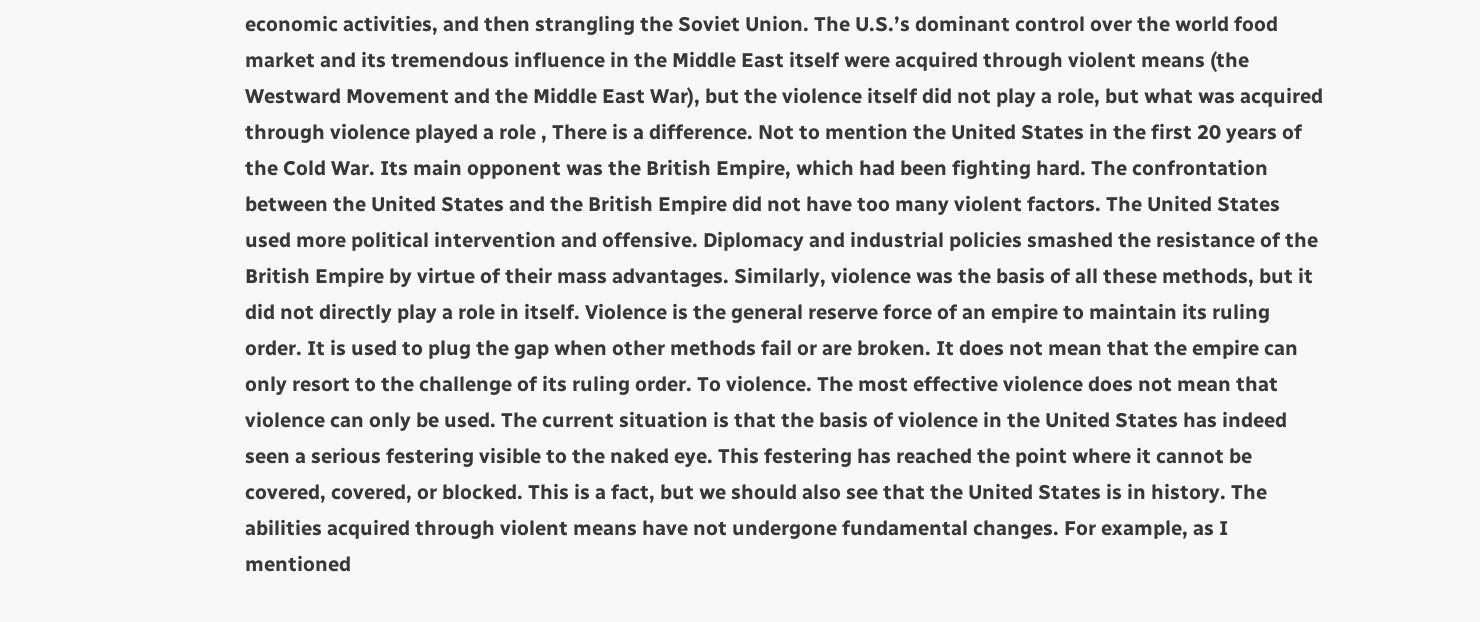economic activities, and then strangling the Soviet Union. The U.S.’s dominant control over the world food market and its tremendous influence in the Middle East itself were acquired through violent means (the Westward Movement and the Middle East War), but the violence itself did not play a role, but what was acquired through violence played a role , There is a difference. Not to mention the United States in the first 20 years of the Cold War. Its main opponent was the British Empire, which had been fighting hard. The confrontation between the United States and the British Empire did not have too many violent factors. The United States used more political intervention and offensive. Diplomacy and industrial policies smashed the resistance of the British Empire by virtue of their mass advantages. Similarly, violence was the basis of all these methods, but it did not directly play a role in itself. Violence is the general reserve force of an empire to maintain its ruling order. It is used to plug the gap when other methods fail or are broken. It does not mean that the empire can only resort to the challenge of its ruling order. To violence. The most effective violence does not mean that violence can only be used. The current situation is that the basis of violence in the United States has indeed seen a serious festering visible to the naked eye. This festering has reached the point where it cannot be covered, covered, or blocked. This is a fact, but we should also see that the United States is in history. The abilities acquired through violent means have not undergone fundamental changes. For example, as I mentioned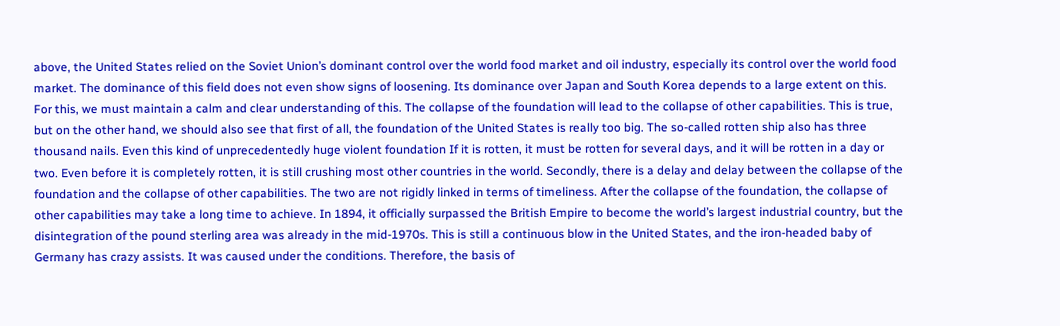above, the United States relied on the Soviet Union’s dominant control over the world food market and oil industry, especially its control over the world food market. The dominance of this field does not even show signs of loosening. Its dominance over Japan and South Korea depends to a large extent on this. For this, we must maintain a calm and clear understanding of this. The collapse of the foundation will lead to the collapse of other capabilities. This is true, but on the other hand, we should also see that first of all, the foundation of the United States is really too big. The so-called rotten ship also has three thousand nails. Even this kind of unprecedentedly huge violent foundation If it is rotten, it must be rotten for several days, and it will be rotten in a day or two. Even before it is completely rotten, it is still crushing most other countries in the world. Secondly, there is a delay and delay between the collapse of the foundation and the collapse of other capabilities. The two are not rigidly linked in terms of timeliness. After the collapse of the foundation, the collapse of other capabilities may take a long time to achieve. In 1894, it officially surpassed the British Empire to become the world’s largest industrial country, but the disintegration of the pound sterling area was already in the mid-1970s. This is still a continuous blow in the United States, and the iron-headed baby of Germany has crazy assists. It was caused under the conditions. Therefore, the basis of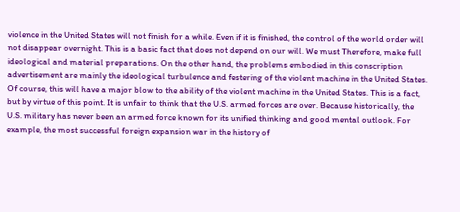violence in the United States will not finish for a while. Even if it is finished, the control of the world order will not disappear overnight. This is a basic fact that does not depend on our will. We must Therefore, make full ideological and material preparations. On the other hand, the problems embodied in this conscription advertisement are mainly the ideological turbulence and festering of the violent machine in the United States. Of course, this will have a major blow to the ability of the violent machine in the United States. This is a fact, but by virtue of this point. It is unfair to think that the U.S. armed forces are over. Because historically, the U.S. military has never been an armed force known for its unified thinking and good mental outlook. For example, the most successful foreign expansion war in the history of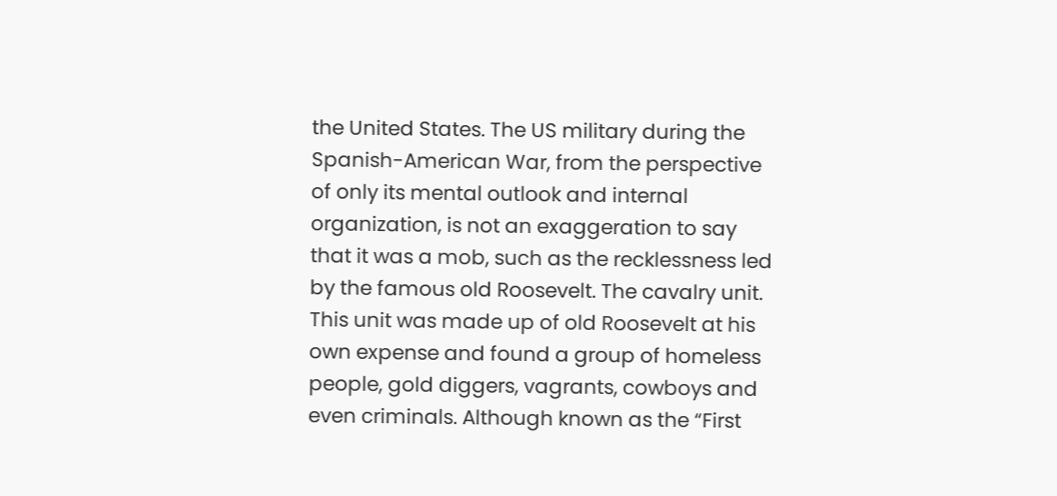the United States. The US military during the Spanish-American War, from the perspective of only its mental outlook and internal organization, is not an exaggeration to say that it was a mob, such as the recklessness led by the famous old Roosevelt. The cavalry unit. This unit was made up of old Roosevelt at his own expense and found a group of homeless people, gold diggers, vagrants, cowboys and even criminals. Although known as the “First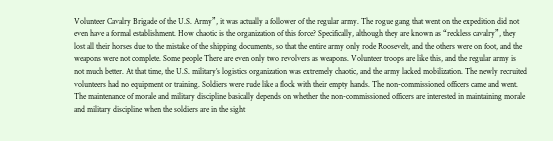Volunteer Cavalry Brigade of the U.S. Army”, it was actually a follower of the regular army. The rogue gang that went on the expedition did not even have a formal establishment. How chaotic is the organization of this force? Specifically, although they are known as “reckless cavalry”, they lost all their horses due to the mistake of the shipping documents, so that the entire army only rode Roosevelt, and the others were on foot, and the weapons were not complete. Some people There are even only two revolvers as weapons. Volunteer troops are like this, and the regular army is not much better. At that time, the U.S. military’s logistics organization was extremely chaotic, and the army lacked mobilization. The newly recruited volunteers had no equipment or training. Soldiers were rude like a flock with their empty hands. The non-commissioned officers came and went. The maintenance of morale and military discipline basically depends on whether the non-commissioned officers are interested in maintaining morale and military discipline when the soldiers are in the sight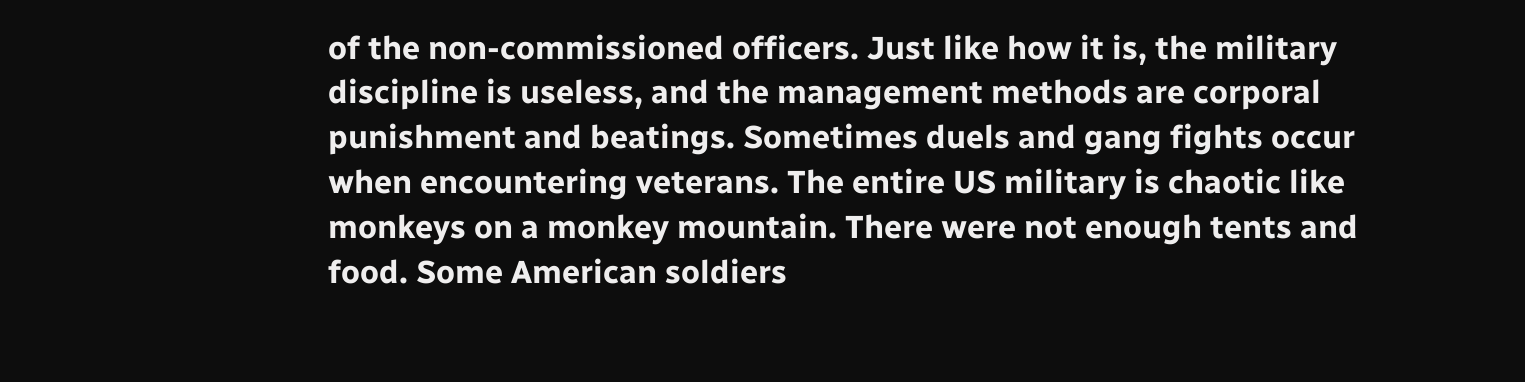of the non-commissioned officers. Just like how it is, the military discipline is useless, and the management methods are corporal punishment and beatings. Sometimes duels and gang fights occur when encountering veterans. The entire US military is chaotic like monkeys on a monkey mountain. There were not enough tents and food. Some American soldiers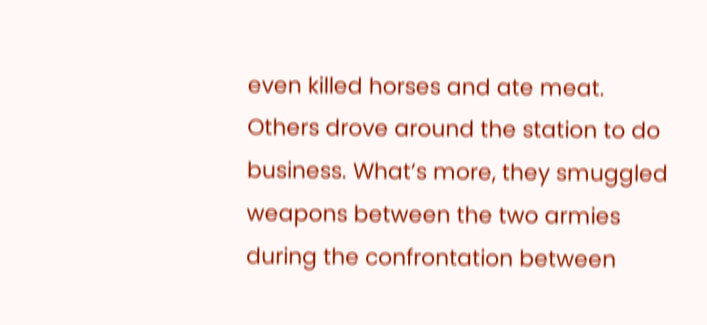even killed horses and ate meat. Others drove around the station to do business. What’s more, they smuggled weapons between the two armies during the confrontation between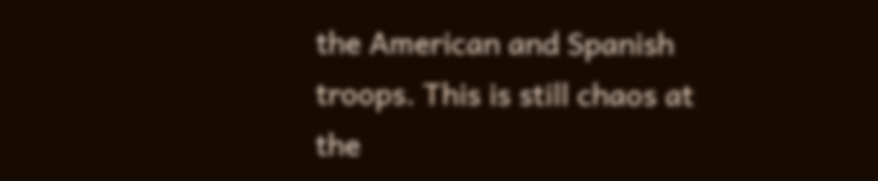the American and Spanish troops. This is still chaos at the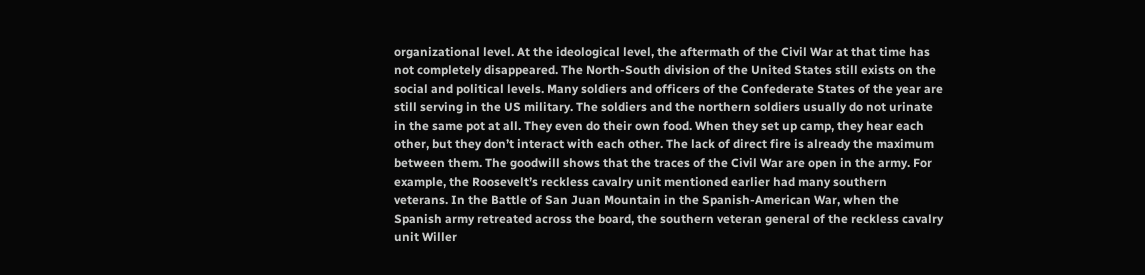organizational level. At the ideological level, the aftermath of the Civil War at that time has not completely disappeared. The North-South division of the United States still exists on the social and political levels. Many soldiers and officers of the Confederate States of the year are still serving in the US military. The soldiers and the northern soldiers usually do not urinate in the same pot at all. They even do their own food. When they set up camp, they hear each other, but they don’t interact with each other. The lack of direct fire is already the maximum between them. The goodwill shows that the traces of the Civil War are open in the army. For example, the Roosevelt’s reckless cavalry unit mentioned earlier had many southern veterans. In the Battle of San Juan Mountain in the Spanish-American War, when the Spanish army retreated across the board, the southern veteran general of the reckless cavalry unit Willer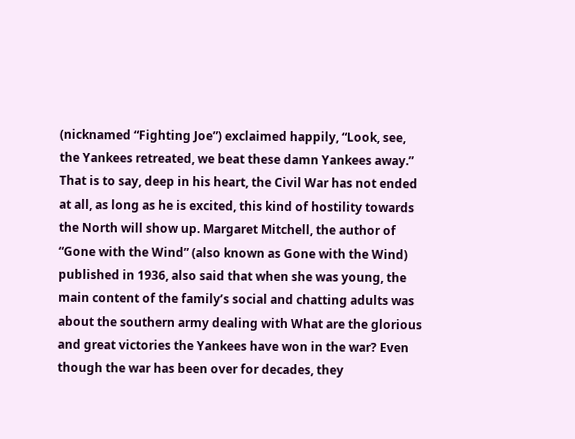(nicknamed “Fighting Joe”) exclaimed happily, “Look, see, the Yankees retreated, we beat these damn Yankees away.” That is to say, deep in his heart, the Civil War has not ended at all, as long as he is excited, this kind of hostility towards the North will show up. Margaret Mitchell, the author of “Gone with the Wind” (also known as Gone with the Wind) published in 1936, also said that when she was young, the main content of the family’s social and chatting adults was about the southern army dealing with What are the glorious and great victories the Yankees have won in the war? Even though the war has been over for decades, they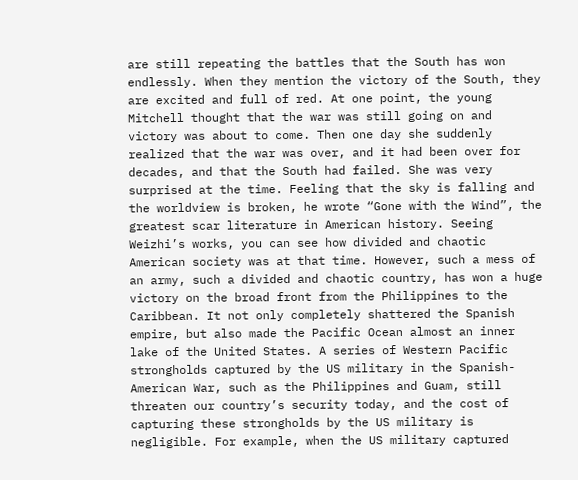are still repeating the battles that the South has won endlessly. When they mention the victory of the South, they are excited and full of red. At one point, the young Mitchell thought that the war was still going on and victory was about to come. Then one day she suddenly realized that the war was over, and it had been over for decades, and that the South had failed. She was very surprised at the time. Feeling that the sky is falling and the worldview is broken, he wrote “Gone with the Wind”, the greatest scar literature in American history. Seeing Weizhi’s works, you can see how divided and chaotic American society was at that time. However, such a mess of an army, such a divided and chaotic country, has won a huge victory on the broad front from the Philippines to the Caribbean. It not only completely shattered the Spanish empire, but also made the Pacific Ocean almost an inner lake of the United States. A series of Western Pacific strongholds captured by the US military in the Spanish-American War, such as the Philippines and Guam, still threaten our country’s security today, and the cost of capturing these strongholds by the US military is negligible. For example, when the US military captured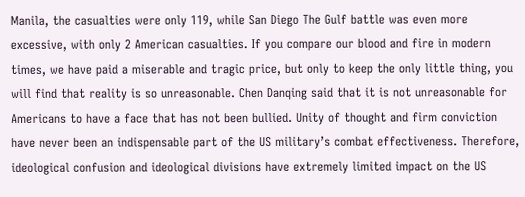Manila, the casualties were only 119, while San Diego The Gulf battle was even more excessive, with only 2 American casualties. If you compare our blood and fire in modern times, we have paid a miserable and tragic price, but only to keep the only little thing, you will find that reality is so unreasonable. Chen Danqing said that it is not unreasonable for Americans to have a face that has not been bullied. Unity of thought and firm conviction have never been an indispensable part of the US military’s combat effectiveness. Therefore, ideological confusion and ideological divisions have extremely limited impact on the US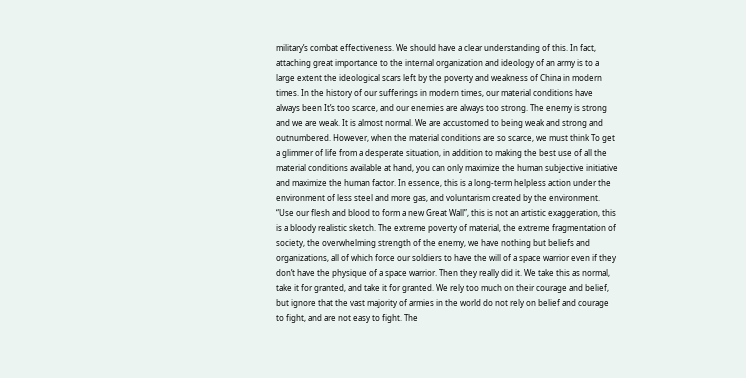military’s combat effectiveness. We should have a clear understanding of this. In fact, attaching great importance to the internal organization and ideology of an army is to a large extent the ideological scars left by the poverty and weakness of China in modern times. In the history of our sufferings in modern times, our material conditions have always been It’s too scarce, and our enemies are always too strong. The enemy is strong and we are weak. It is almost normal. We are accustomed to being weak and strong and outnumbered. However, when the material conditions are so scarce, we must think To get a glimmer of life from a desperate situation, in addition to making the best use of all the material conditions available at hand, you can only maximize the human subjective initiative and maximize the human factor. In essence, this is a long-term helpless action under the environment of less steel and more gas, and voluntarism created by the environment. “Use our flesh and blood to form a new Great Wall”, this is not an artistic exaggeration, this is a bloody realistic sketch. The extreme poverty of material, the extreme fragmentation of society, the overwhelming strength of the enemy, we have nothing but beliefs and organizations, all of which force our soldiers to have the will of a space warrior even if they don’t have the physique of a space warrior. Then they really did it. We take this as normal, take it for granted, and take it for granted. We rely too much on their courage and belief, but ignore that the vast majority of armies in the world do not rely on belief and courage to fight, and are not easy to fight. The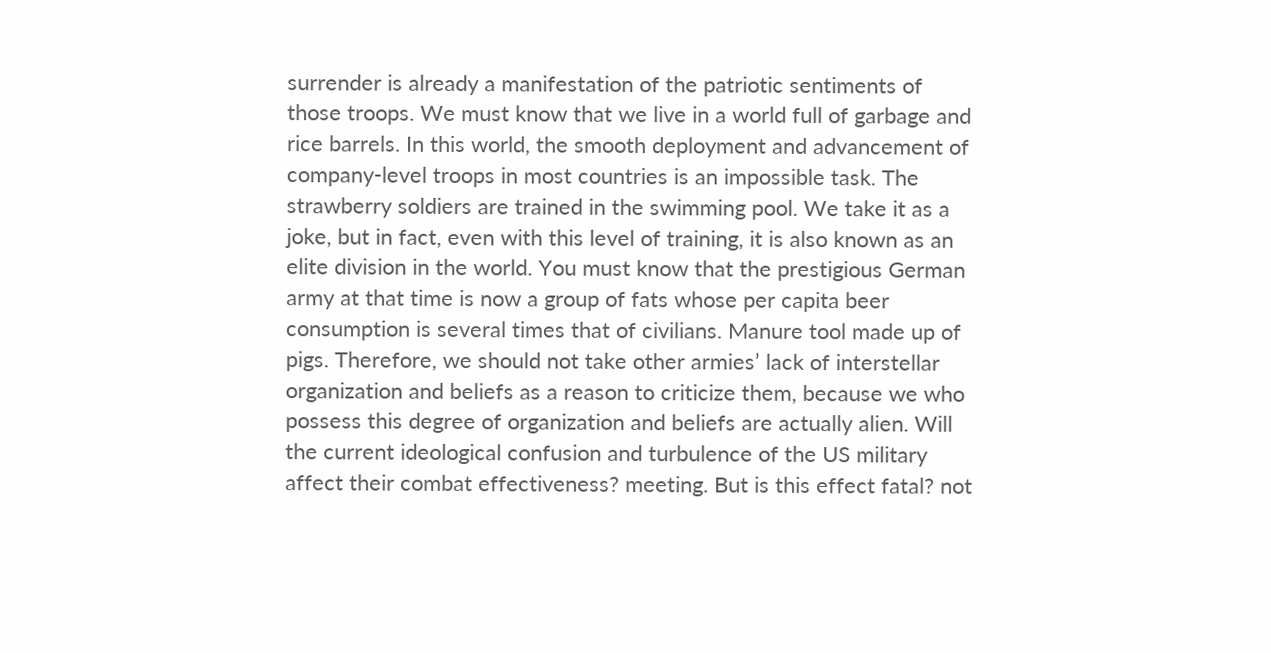surrender is already a manifestation of the patriotic sentiments of those troops. We must know that we live in a world full of garbage and rice barrels. In this world, the smooth deployment and advancement of company-level troops in most countries is an impossible task. The strawberry soldiers are trained in the swimming pool. We take it as a joke, but in fact, even with this level of training, it is also known as an elite division in the world. You must know that the prestigious German army at that time is now a group of fats whose per capita beer consumption is several times that of civilians. Manure tool made up of pigs. Therefore, we should not take other armies’ lack of interstellar organization and beliefs as a reason to criticize them, because we who possess this degree of organization and beliefs are actually alien. Will the current ideological confusion and turbulence of the US military affect their combat effectiveness? meeting. But is this effect fatal? not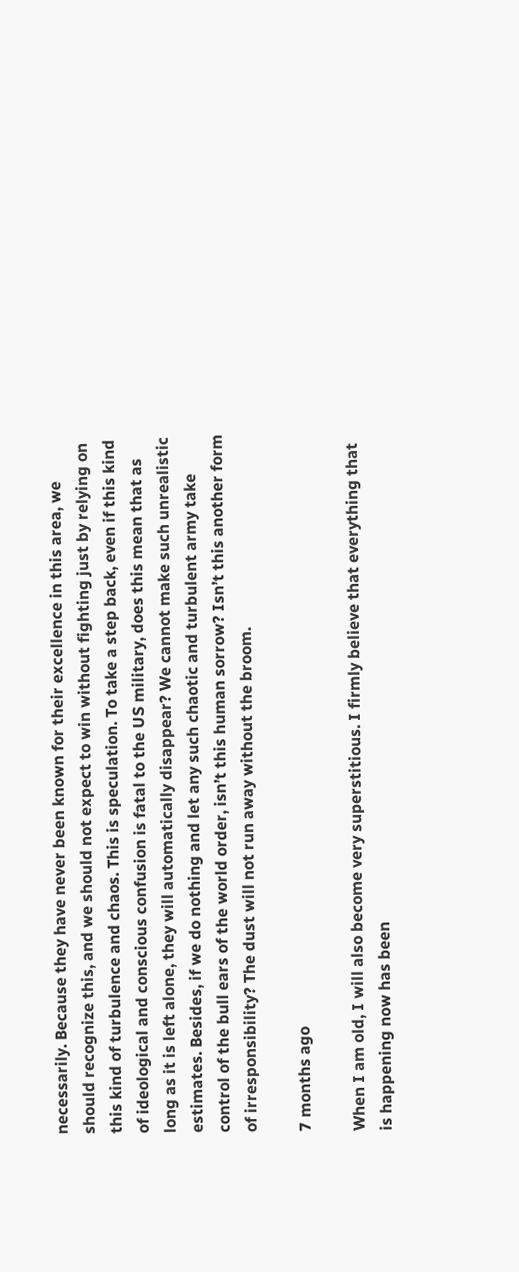necessarily. Because they have never been known for their excellence in this area, we should recognize this, and we should not expect to win without fighting just by relying on this kind of turbulence and chaos. This is speculation. To take a step back, even if this kind of ideological and conscious confusion is fatal to the US military, does this mean that as long as it is left alone, they will automatically disappear? We cannot make such unrealistic estimates. Besides, if we do nothing and let any such chaotic and turbulent army take control of the bull ears of the world order, isn’t this human sorrow? Isn’t this another form of irresponsibility? The dust will not run away without the broom.

7 months ago

When I am old, I will also become very superstitious. I firmly believe that everything that is happening now has been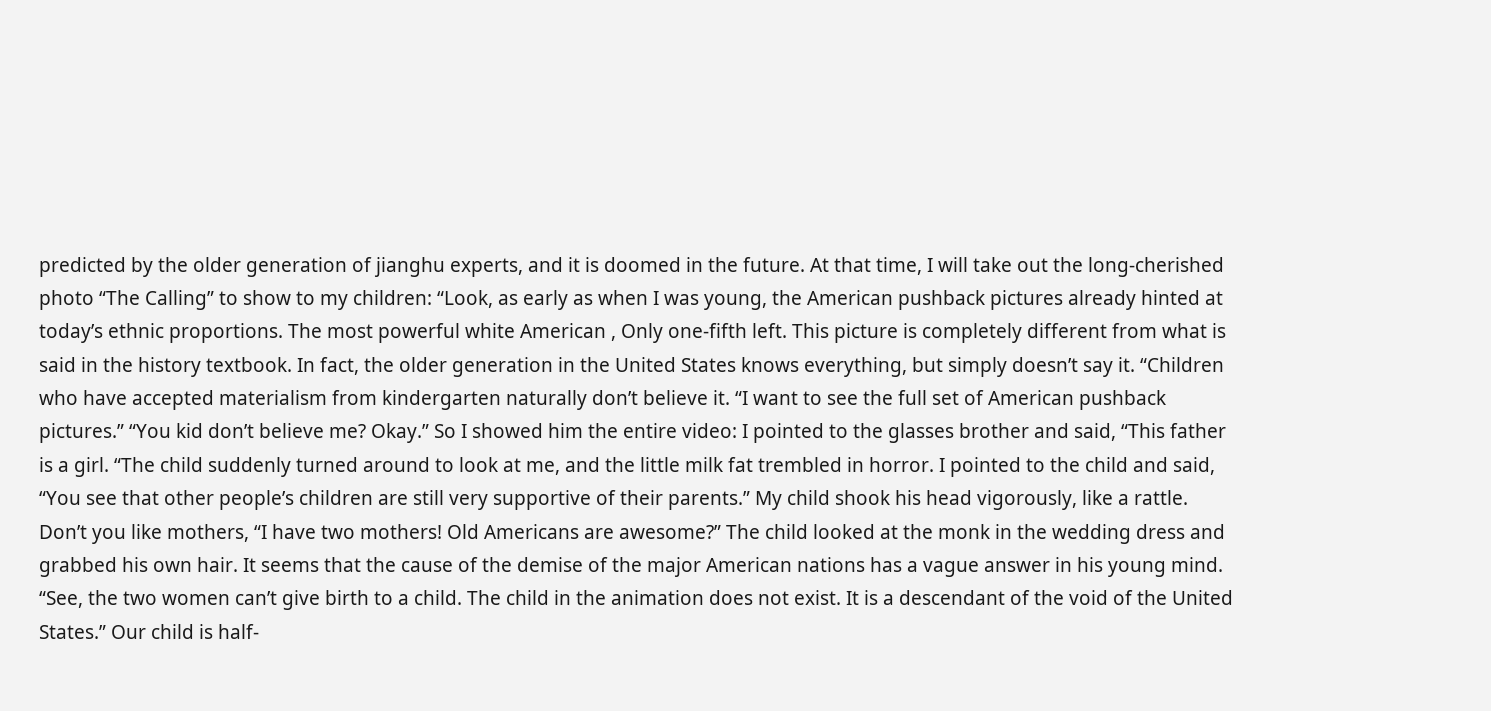predicted by the older generation of jianghu experts, and it is doomed in the future. At that time, I will take out the long-cherished photo “The Calling” to show to my children: “Look, as early as when I was young, the American pushback pictures already hinted at today’s ethnic proportions. The most powerful white American , Only one-fifth left. This picture is completely different from what is said in the history textbook. In fact, the older generation in the United States knows everything, but simply doesn’t say it. “Children who have accepted materialism from kindergarten naturally don’t believe it. “I want to see the full set of American pushback pictures.” “You kid don’t believe me? Okay.” So I showed him the entire video: I pointed to the glasses brother and said, “This father is a girl. “The child suddenly turned around to look at me, and the little milk fat trembled in horror. I pointed to the child and said, “You see that other people’s children are still very supportive of their parents.” My child shook his head vigorously, like a rattle. Don’t you like mothers, “I have two mothers! Old Americans are awesome?” The child looked at the monk in the wedding dress and grabbed his own hair. It seems that the cause of the demise of the major American nations has a vague answer in his young mind. “See, the two women can’t give birth to a child. The child in the animation does not exist. It is a descendant of the void of the United States.” Our child is half-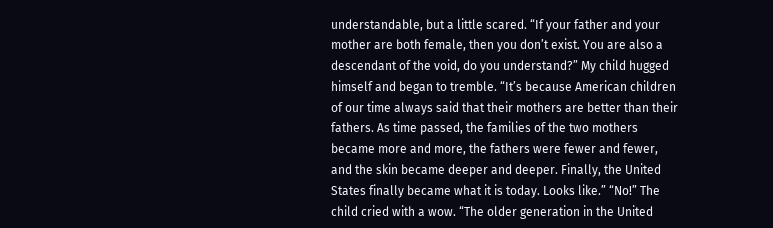understandable, but a little scared. “If your father and your mother are both female, then you don’t exist. You are also a descendant of the void, do you understand?” My child hugged himself and began to tremble. “It’s because American children of our time always said that their mothers are better than their fathers. As time passed, the families of the two mothers became more and more, the fathers were fewer and fewer, and the skin became deeper and deeper. Finally, the United States finally became what it is today. Looks like.” “No!” The child cried with a wow. “The older generation in the United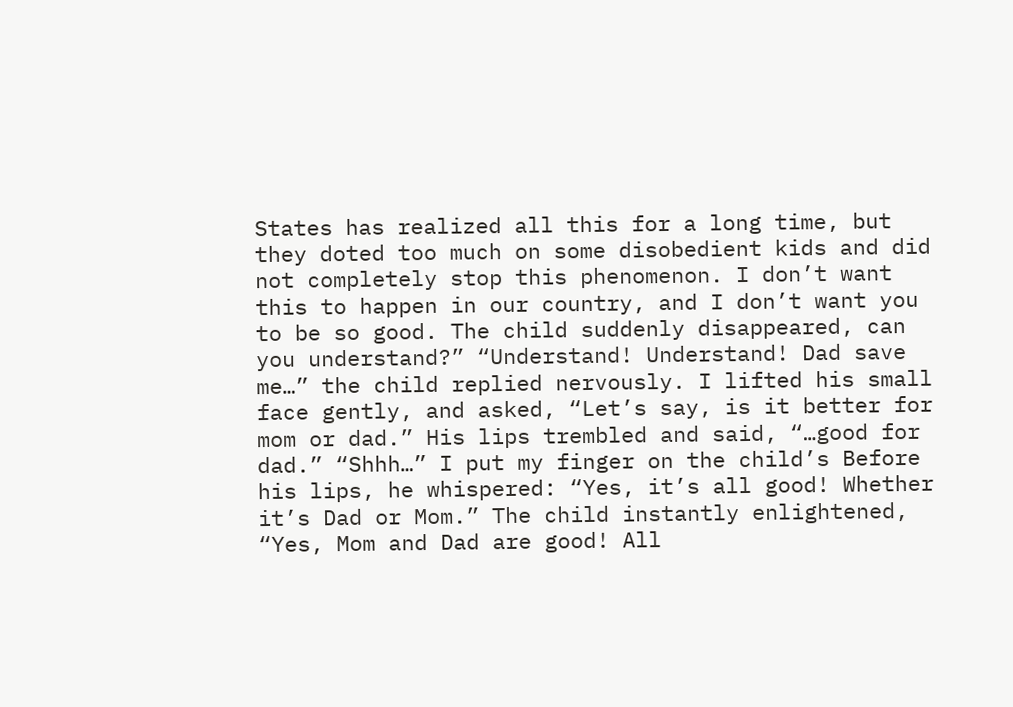States has realized all this for a long time, but they doted too much on some disobedient kids and did not completely stop this phenomenon. I don’t want this to happen in our country, and I don’t want you to be so good. The child suddenly disappeared, can you understand?” “Understand! Understand! Dad save me…” the child replied nervously. I lifted his small face gently, and asked, “Let’s say, is it better for mom or dad.” His lips trembled and said, “…good for dad.” “Shhh…” I put my finger on the child’s Before his lips, he whispered: “Yes, it’s all good! Whether it’s Dad or Mom.” The child instantly enlightened, “Yes, Mom and Dad are good! All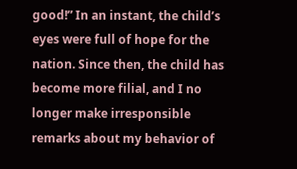good!” In an instant, the child’s eyes were full of hope for the nation. Since then, the child has become more filial, and I no longer make irresponsible remarks about my behavior of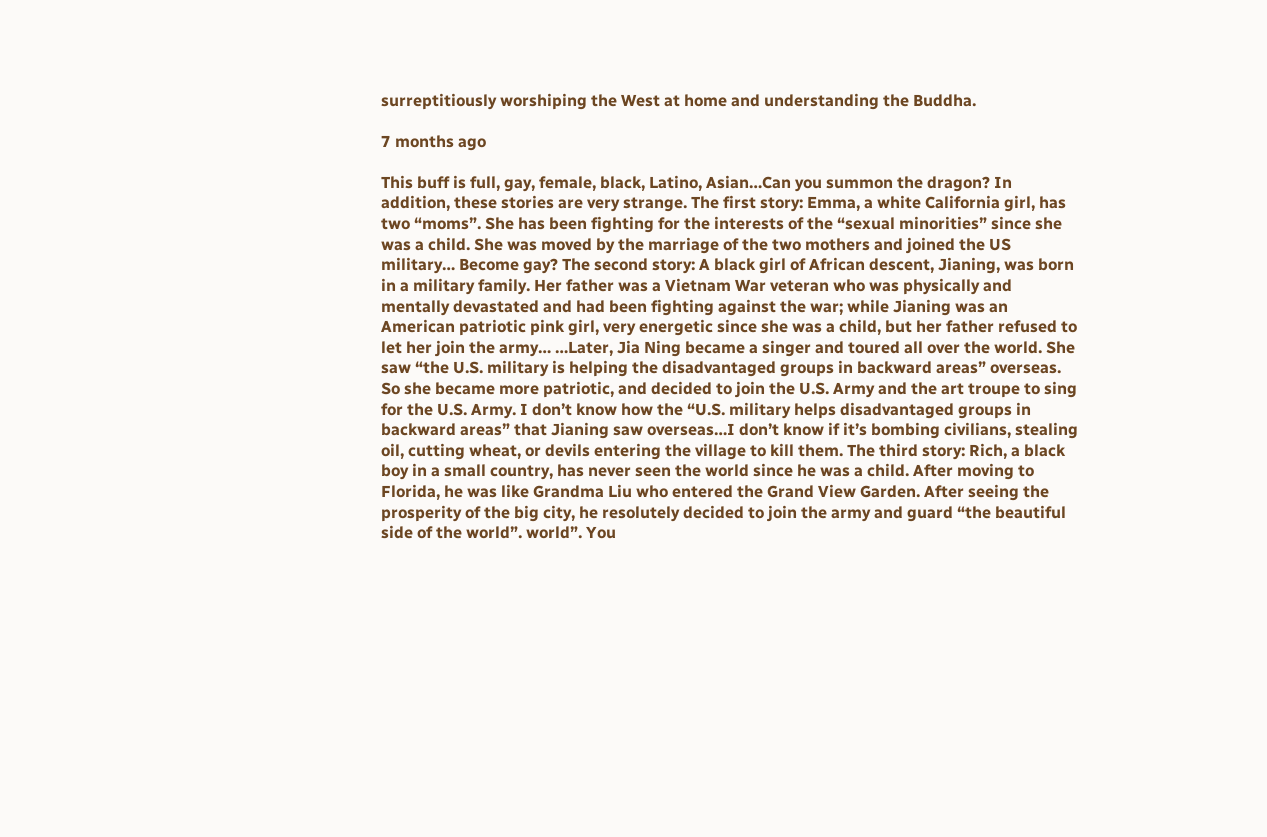surreptitiously worshiping the West at home and understanding the Buddha.

7 months ago

This buff is full, gay, female, black, Latino, Asian…Can you summon the dragon? In addition, these stories are very strange. The first story: Emma, a white California girl, has two “moms”. She has been fighting for the interests of the “sexual minorities” since she was a child. She was moved by the marriage of the two mothers and joined the US military… Become gay? The second story: A black girl of African descent, Jianing, was born in a military family. Her father was a Vietnam War veteran who was physically and mentally devastated and had been fighting against the war; while Jianing was an American patriotic pink girl, very energetic since she was a child, but her father refused to let her join the army… …Later, Jia Ning became a singer and toured all over the world. She saw “the U.S. military is helping the disadvantaged groups in backward areas” overseas. So she became more patriotic, and decided to join the U.S. Army and the art troupe to sing for the U.S. Army. I don’t know how the “U.S. military helps disadvantaged groups in backward areas” that Jianing saw overseas…I don’t know if it’s bombing civilians, stealing oil, cutting wheat, or devils entering the village to kill them. The third story: Rich, a black boy in a small country, has never seen the world since he was a child. After moving to Florida, he was like Grandma Liu who entered the Grand View Garden. After seeing the prosperity of the big city, he resolutely decided to join the army and guard “the beautiful side of the world”. world”. You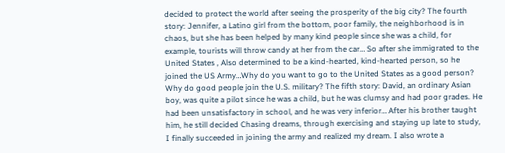decided to protect the world after seeing the prosperity of the big city? The fourth story: Jennifer, a Latino girl from the bottom, poor family, the neighborhood is in chaos, but she has been helped by many kind people since she was a child, for example, tourists will throw candy at her from the car… So after she immigrated to the United States , Also determined to be a kind-hearted, kind-hearted person, so he joined the US Army…Why do you want to go to the United States as a good person? Why do good people join the U.S. military? The fifth story: David, an ordinary Asian boy, was quite a pilot since he was a child, but he was clumsy and had poor grades. He had been unsatisfactory in school, and he was very inferior… After his brother taught him, he still decided Chasing dreams, through exercising and staying up late to study, I finally succeeded in joining the army and realized my dream. I also wrote a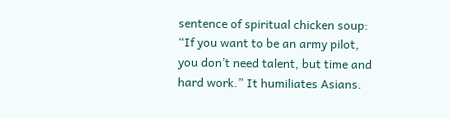sentence of spiritual chicken soup: “If you want to be an army pilot, you don’t need talent, but time and hard work.” It humiliates Asians.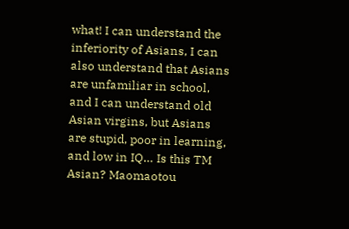what! I can understand the inferiority of Asians, I can also understand that Asians are unfamiliar in school, and I can understand old Asian virgins, but Asians are stupid, poor in learning, and low in IQ… Is this TM Asian? Maomaotou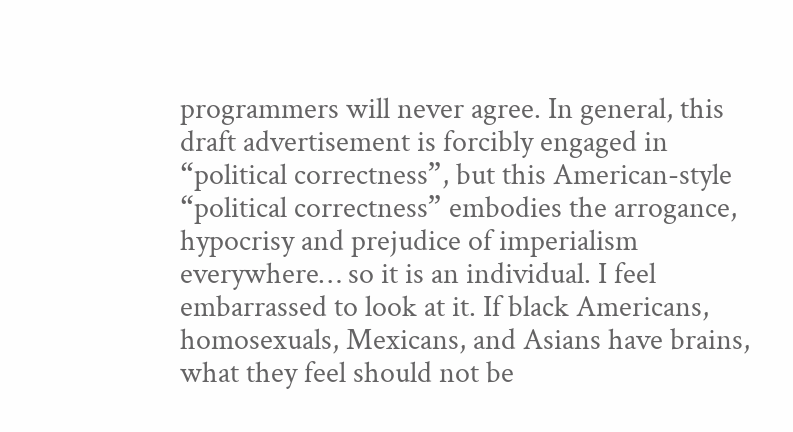programmers will never agree. In general, this draft advertisement is forcibly engaged in “political correctness”, but this American-style “political correctness” embodies the arrogance, hypocrisy and prejudice of imperialism everywhere… so it is an individual. I feel embarrassed to look at it. If black Americans, homosexuals, Mexicans, and Asians have brains, what they feel should not be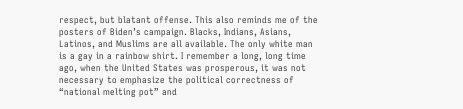respect, but blatant offense. This also reminds me of the posters of Biden’s campaign. Blacks, Indians, Asians, Latinos, and Muslims are all available. The only white man is a gay in a rainbow shirt. I remember a long, long time ago, when the United States was prosperous, it was not necessary to emphasize the political correctness of “national melting pot” and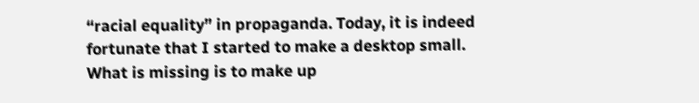“racial equality” in propaganda. Today, it is indeed fortunate that I started to make a desktop small. What is missing is to make up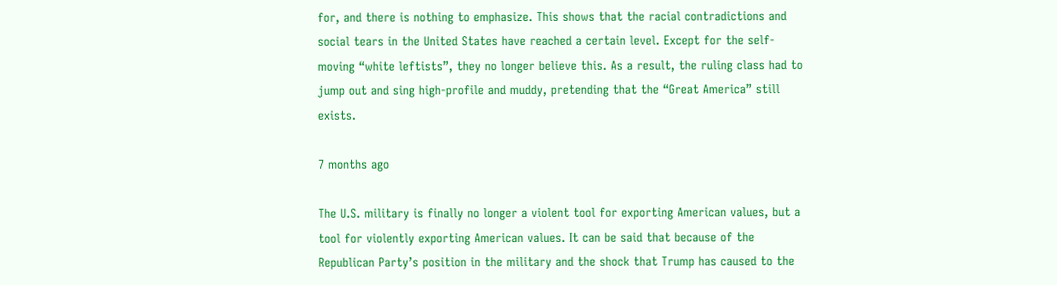for, and there is nothing to emphasize. This shows that the racial contradictions and social tears in the United States have reached a certain level. Except for the self-moving “white leftists”, they no longer believe this. As a result, the ruling class had to jump out and sing high-profile and muddy, pretending that the “Great America” still exists.

7 months ago

The U.S. military is finally no longer a violent tool for exporting American values, but a tool for violently exporting American values. It can be said that because of the Republican Party’s position in the military and the shock that Trump has caused to the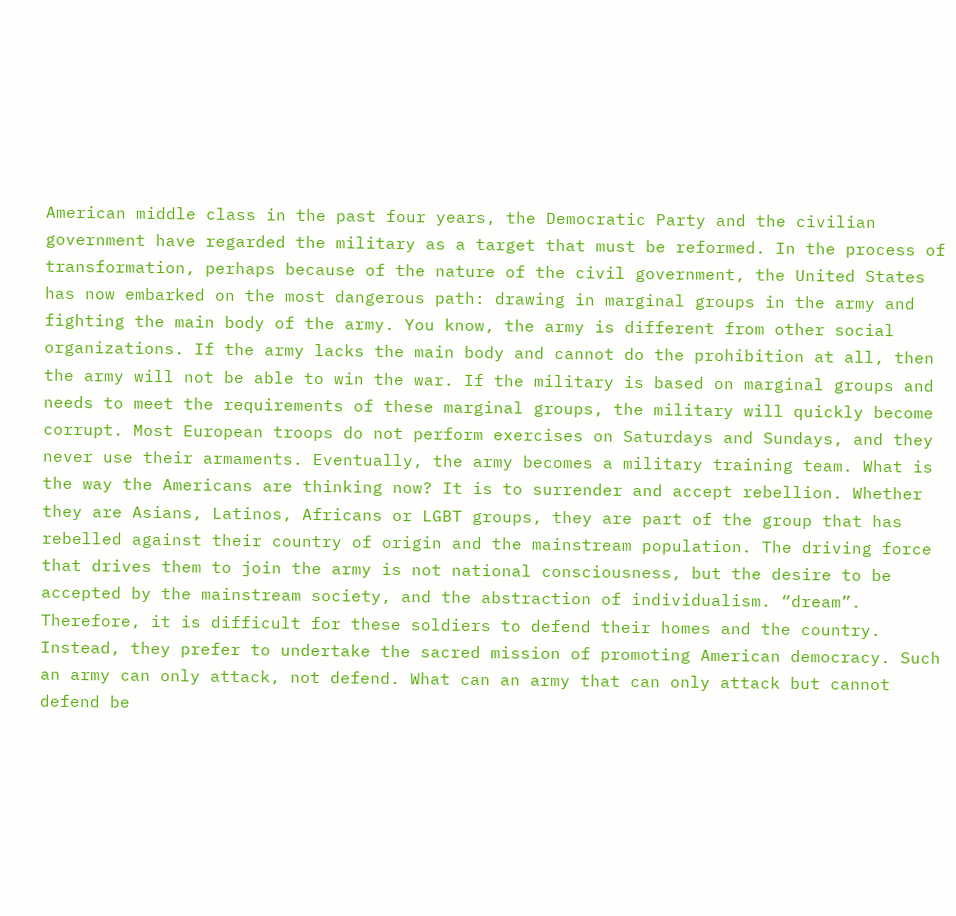American middle class in the past four years, the Democratic Party and the civilian government have regarded the military as a target that must be reformed. In the process of transformation, perhaps because of the nature of the civil government, the United States has now embarked on the most dangerous path: drawing in marginal groups in the army and fighting the main body of the army. You know, the army is different from other social organizations. If the army lacks the main body and cannot do the prohibition at all, then the army will not be able to win the war. If the military is based on marginal groups and needs to meet the requirements of these marginal groups, the military will quickly become corrupt. Most European troops do not perform exercises on Saturdays and Sundays, and they never use their armaments. Eventually, the army becomes a military training team. What is the way the Americans are thinking now? It is to surrender and accept rebellion. Whether they are Asians, Latinos, Africans or LGBT groups, they are part of the group that has rebelled against their country of origin and the mainstream population. The driving force that drives them to join the army is not national consciousness, but the desire to be accepted by the mainstream society, and the abstraction of individualism. “dream”. Therefore, it is difficult for these soldiers to defend their homes and the country. Instead, they prefer to undertake the sacred mission of promoting American democracy. Such an army can only attack, not defend. What can an army that can only attack but cannot defend be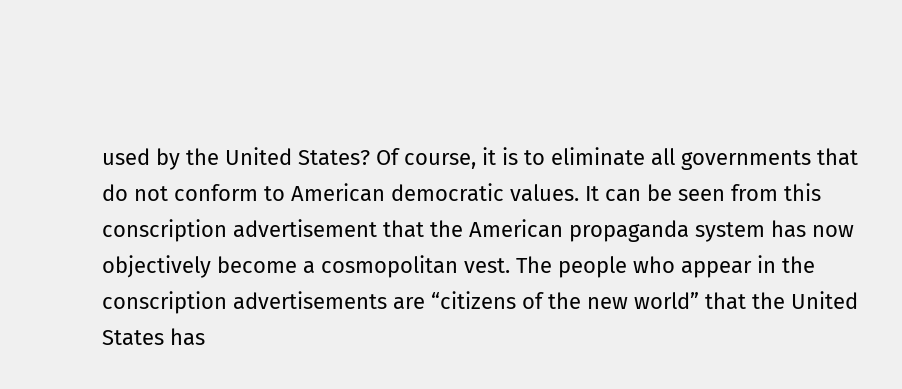used by the United States? Of course, it is to eliminate all governments that do not conform to American democratic values. It can be seen from this conscription advertisement that the American propaganda system has now objectively become a cosmopolitan vest. The people who appear in the conscription advertisements are “citizens of the new world” that the United States has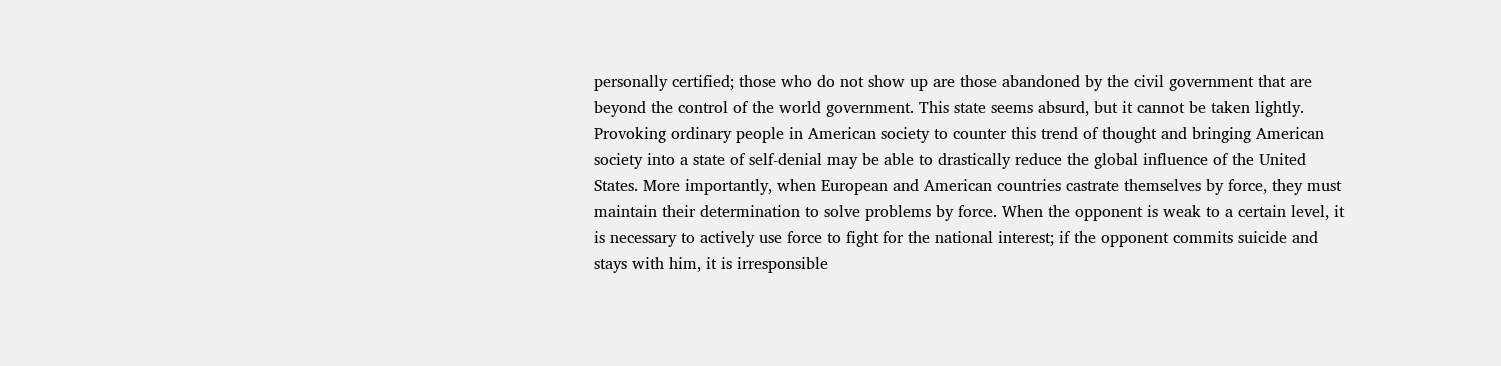personally certified; those who do not show up are those abandoned by the civil government that are beyond the control of the world government. This state seems absurd, but it cannot be taken lightly. Provoking ordinary people in American society to counter this trend of thought and bringing American society into a state of self-denial may be able to drastically reduce the global influence of the United States. More importantly, when European and American countries castrate themselves by force, they must maintain their determination to solve problems by force. When the opponent is weak to a certain level, it is necessary to actively use force to fight for the national interest; if the opponent commits suicide and stays with him, it is irresponsible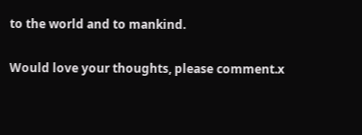to the world and to mankind.

Would love your thoughts, please comment.x